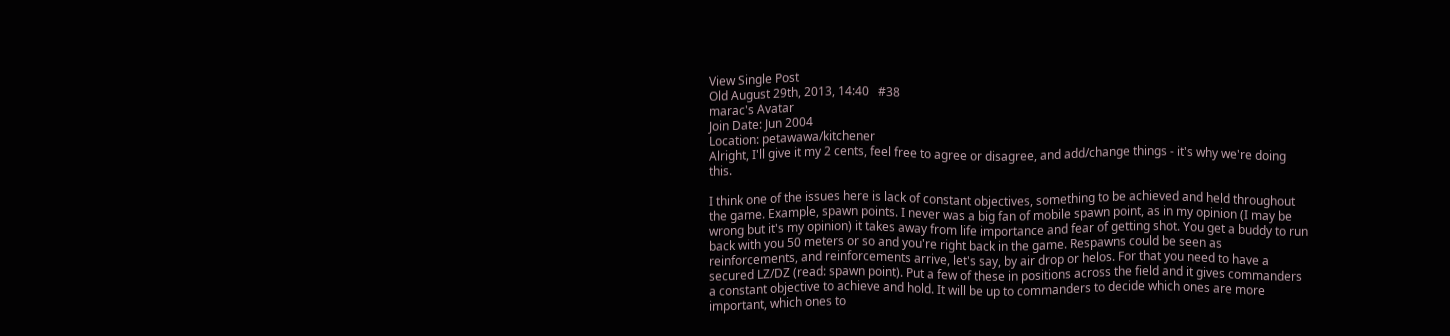View Single Post
Old August 29th, 2013, 14:40   #38
marac's Avatar
Join Date: Jun 2004
Location: petawawa/kitchener
Alright, I'll give it my 2 cents, feel free to agree or disagree, and add/change things - it's why we're doing this.

I think one of the issues here is lack of constant objectives, something to be achieved and held throughout the game. Example, spawn points. I never was a big fan of mobile spawn point, as in my opinion (I may be wrong but it's my opinion) it takes away from life importance and fear of getting shot. You get a buddy to run back with you 50 meters or so and you're right back in the game. Respawns could be seen as reinforcements, and reinforcements arrive, let's say, by air drop or helos. For that you need to have a secured LZ/DZ (read: spawn point). Put a few of these in positions across the field and it gives commanders a constant objective to achieve and hold. It will be up to commanders to decide which ones are more important, which ones to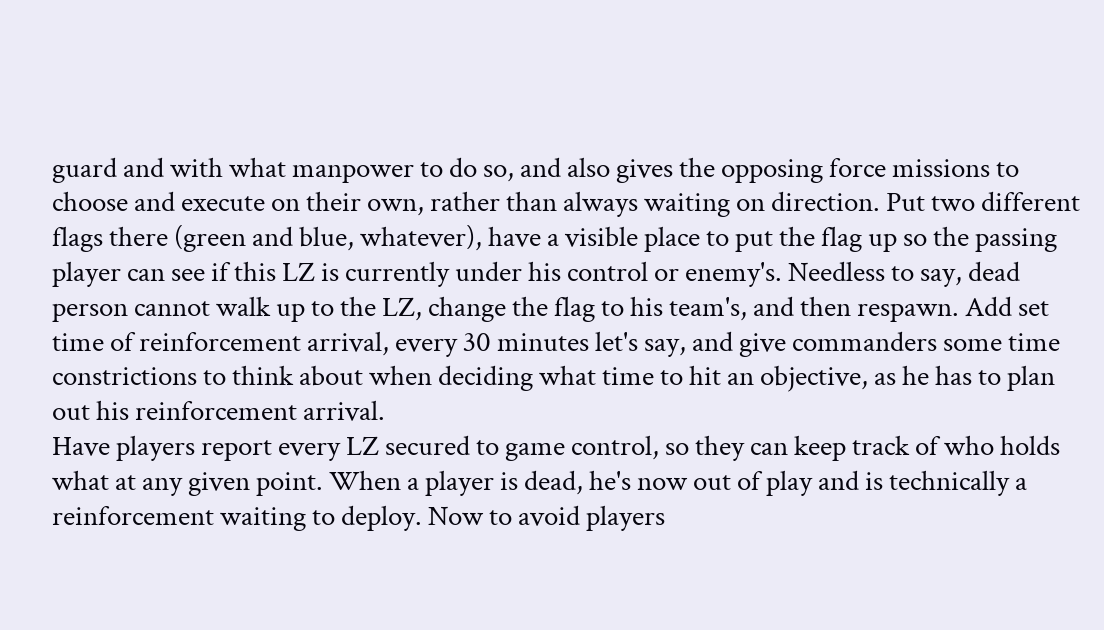guard and with what manpower to do so, and also gives the opposing force missions to choose and execute on their own, rather than always waiting on direction. Put two different flags there (green and blue, whatever), have a visible place to put the flag up so the passing player can see if this LZ is currently under his control or enemy's. Needless to say, dead person cannot walk up to the LZ, change the flag to his team's, and then respawn. Add set time of reinforcement arrival, every 30 minutes let's say, and give commanders some time constrictions to think about when deciding what time to hit an objective, as he has to plan out his reinforcement arrival.
Have players report every LZ secured to game control, so they can keep track of who holds what at any given point. When a player is dead, he's now out of play and is technically a reinforcement waiting to deploy. Now to avoid players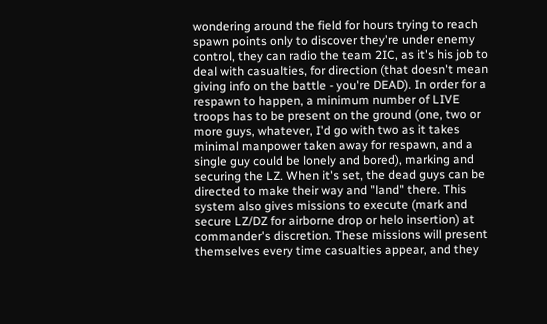wondering around the field for hours trying to reach spawn points only to discover they're under enemy control, they can radio the team 2IC, as it's his job to deal with casualties, for direction (that doesn't mean giving info on the battle - you're DEAD). In order for a respawn to happen, a minimum number of LIVE troops has to be present on the ground (one, two or more guys, whatever, I'd go with two as it takes minimal manpower taken away for respawn, and a single guy could be lonely and bored), marking and securing the LZ. When it's set, the dead guys can be directed to make their way and "land" there. This system also gives missions to execute (mark and secure LZ/DZ for airborne drop or helo insertion) at commander's discretion. These missions will present themselves every time casualties appear, and they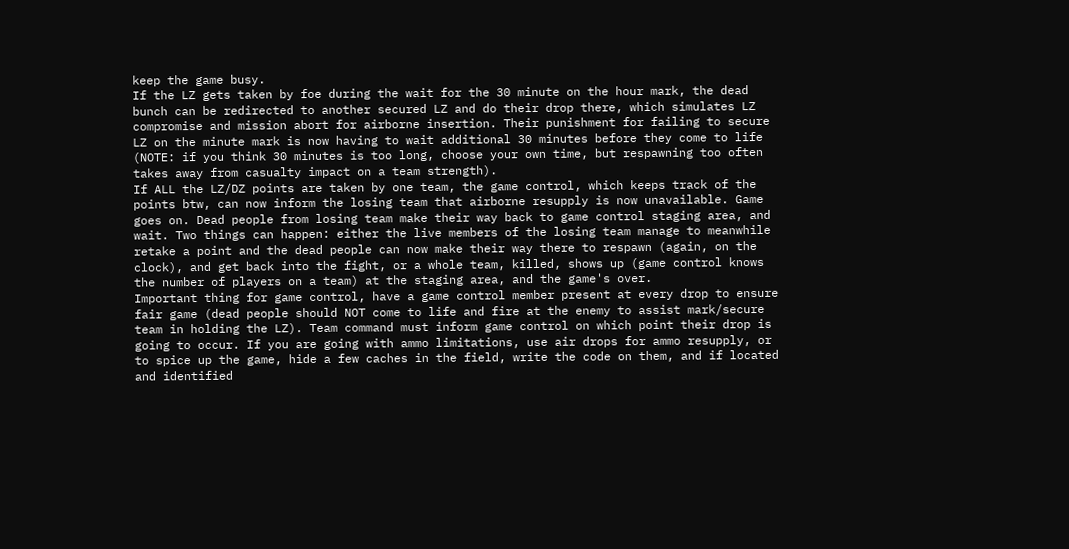keep the game busy.
If the LZ gets taken by foe during the wait for the 30 minute on the hour mark, the dead bunch can be redirected to another secured LZ and do their drop there, which simulates LZ compromise and mission abort for airborne insertion. Their punishment for failing to secure LZ on the minute mark is now having to wait additional 30 minutes before they come to life (NOTE: if you think 30 minutes is too long, choose your own time, but respawning too often takes away from casualty impact on a team strength).
If ALL the LZ/DZ points are taken by one team, the game control, which keeps track of the points btw, can now inform the losing team that airborne resupply is now unavailable. Game goes on. Dead people from losing team make their way back to game control staging area, and wait. Two things can happen: either the live members of the losing team manage to meanwhile retake a point and the dead people can now make their way there to respawn (again, on the clock), and get back into the fight, or a whole team, killed, shows up (game control knows the number of players on a team) at the staging area, and the game's over.
Important thing for game control, have a game control member present at every drop to ensure fair game (dead people should NOT come to life and fire at the enemy to assist mark/secure team in holding the LZ). Team command must inform game control on which point their drop is going to occur. If you are going with ammo limitations, use air drops for ammo resupply, or to spice up the game, hide a few caches in the field, write the code on them, and if located and identified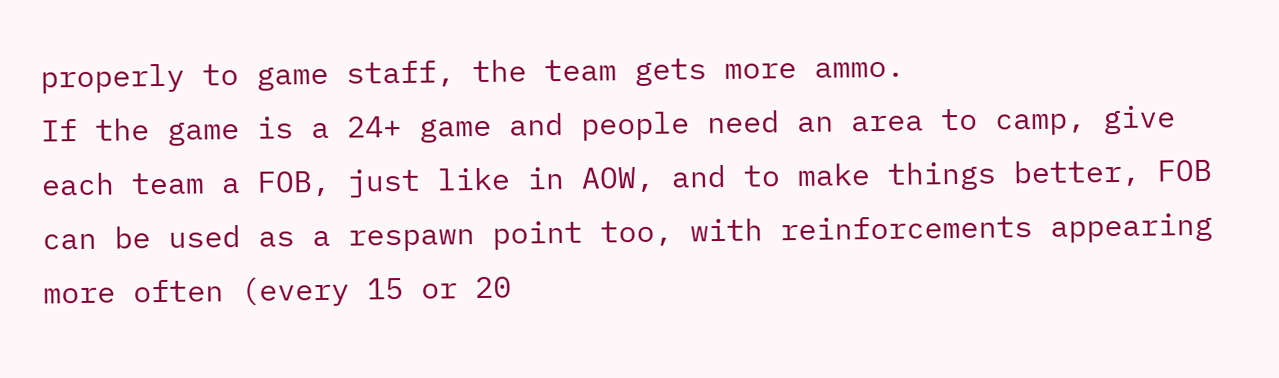properly to game staff, the team gets more ammo.
If the game is a 24+ game and people need an area to camp, give each team a FOB, just like in AOW, and to make things better, FOB can be used as a respawn point too, with reinforcements appearing more often (every 15 or 20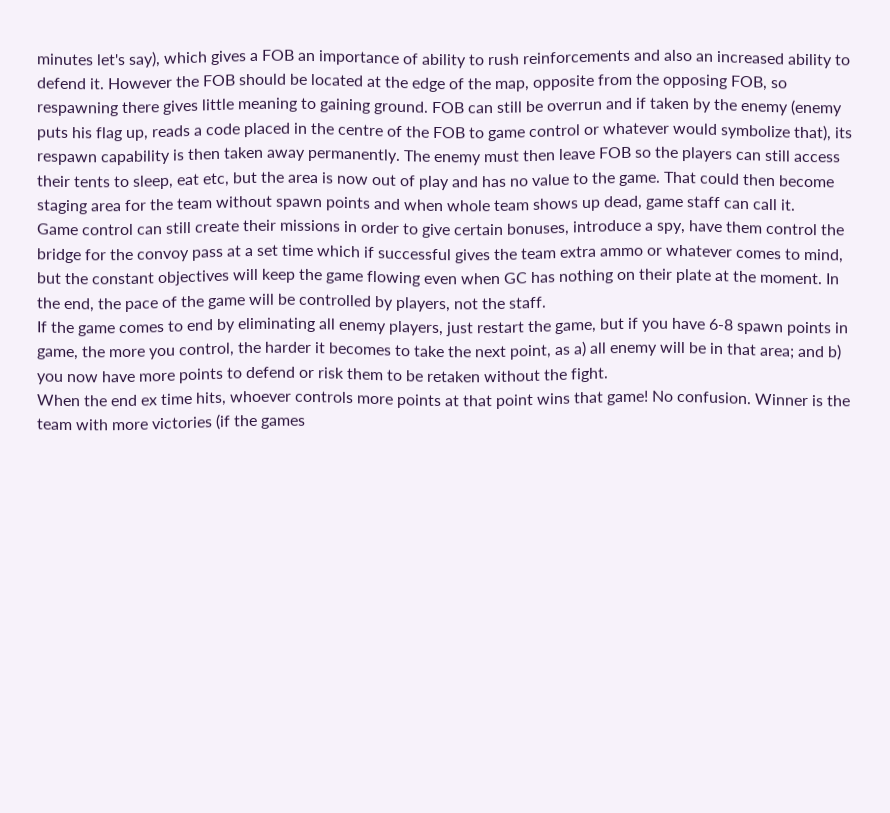minutes let's say), which gives a FOB an importance of ability to rush reinforcements and also an increased ability to defend it. However the FOB should be located at the edge of the map, opposite from the opposing FOB, so respawning there gives little meaning to gaining ground. FOB can still be overrun and if taken by the enemy (enemy puts his flag up, reads a code placed in the centre of the FOB to game control or whatever would symbolize that), its respawn capability is then taken away permanently. The enemy must then leave FOB so the players can still access their tents to sleep, eat etc, but the area is now out of play and has no value to the game. That could then become staging area for the team without spawn points and when whole team shows up dead, game staff can call it.
Game control can still create their missions in order to give certain bonuses, introduce a spy, have them control the bridge for the convoy pass at a set time which if successful gives the team extra ammo or whatever comes to mind, but the constant objectives will keep the game flowing even when GC has nothing on their plate at the moment. In the end, the pace of the game will be controlled by players, not the staff.
If the game comes to end by eliminating all enemy players, just restart the game, but if you have 6-8 spawn points in game, the more you control, the harder it becomes to take the next point, as a) all enemy will be in that area; and b) you now have more points to defend or risk them to be retaken without the fight.
When the end ex time hits, whoever controls more points at that point wins that game! No confusion. Winner is the team with more victories (if the games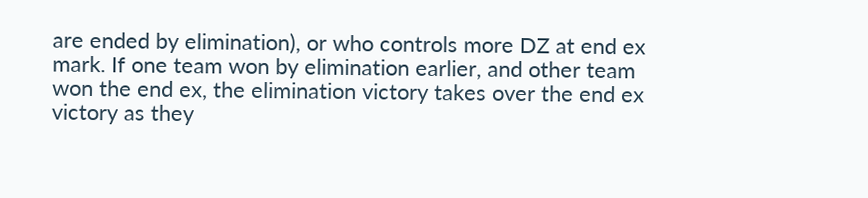are ended by elimination), or who controls more DZ at end ex mark. If one team won by elimination earlier, and other team won the end ex, the elimination victory takes over the end ex victory as they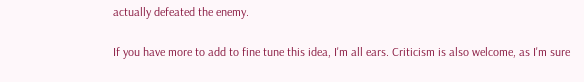actually defeated the enemy.

If you have more to add to fine tune this idea, I'm all ears. Criticism is also welcome, as I'm sure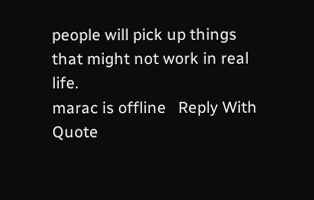people will pick up things that might not work in real life.
marac is offline   Reply With Quote